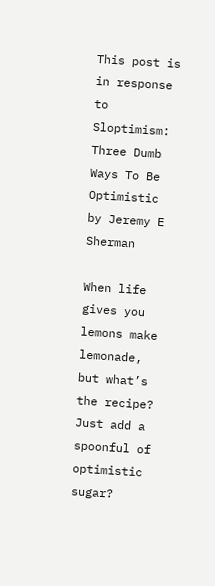This post is in response to Sloptimism: Three Dumb Ways To Be Optimistic by Jeremy E Sherman

When life gives you lemons make lemonade, but what’s the recipe?  Just add a spoonful of optimistic sugar?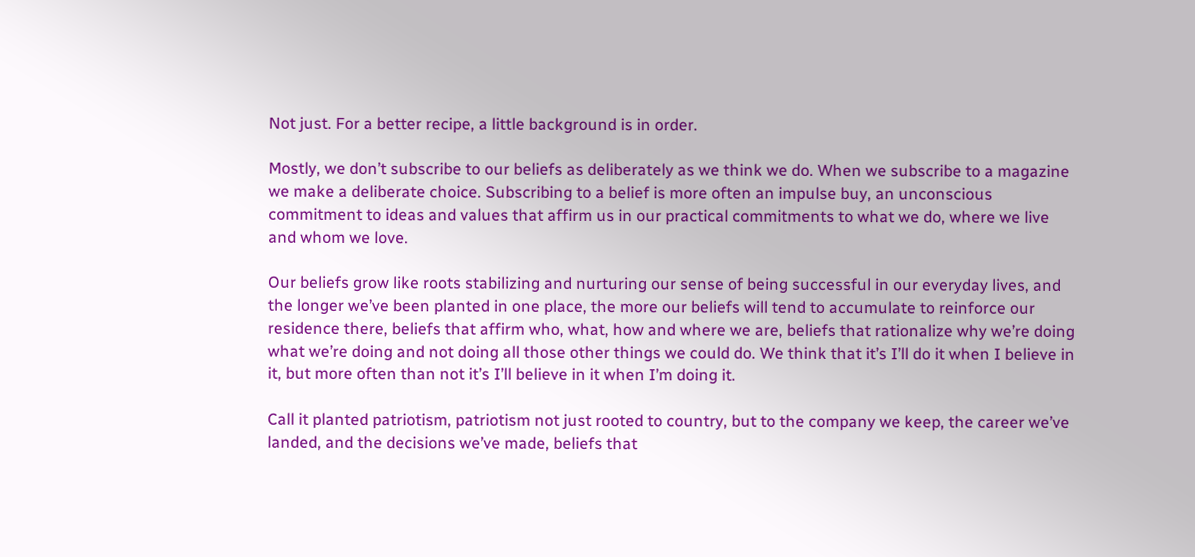Not just. For a better recipe, a little background is in order.

Mostly, we don’t subscribe to our beliefs as deliberately as we think we do. When we subscribe to a magazine we make a deliberate choice. Subscribing to a belief is more often an impulse buy, an unconscious commitment to ideas and values that affirm us in our practical commitments to what we do, where we live and whom we love.

Our beliefs grow like roots stabilizing and nurturing our sense of being successful in our everyday lives, and the longer we’ve been planted in one place, the more our beliefs will tend to accumulate to reinforce our residence there, beliefs that affirm who, what, how and where we are, beliefs that rationalize why we’re doing what we’re doing and not doing all those other things we could do. We think that it’s I’ll do it when I believe in it, but more often than not it’s I’ll believe in it when I’m doing it.

Call it planted patriotism, patriotism not just rooted to country, but to the company we keep, the career we’ve landed, and the decisions we’ve made, beliefs that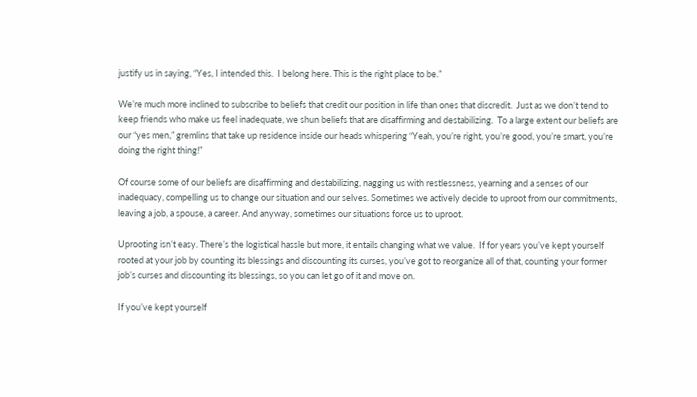justify us in saying, “Yes, I intended this.  I belong here. This is the right place to be.”

We’re much more inclined to subscribe to beliefs that credit our position in life than ones that discredit.  Just as we don’t tend to keep friends who make us feel inadequate, we shun beliefs that are disaffirming and destabilizing.  To a large extent our beliefs are our “yes men,” gremlins that take up residence inside our heads whispering “Yeah, you’re right, you’re good, you’re smart, you’re doing the right thing!”

Of course some of our beliefs are disaffirming and destabilizing, nagging us with restlessness, yearning and a senses of our inadequacy, compelling us to change our situation and our selves. Sometimes we actively decide to uproot from our commitments, leaving a job, a spouse, a career. And anyway, sometimes our situations force us to uproot.

Uprooting isn’t easy. There’s the logistical hassle but more, it entails changing what we value.  If for years you’ve kept yourself rooted at your job by counting its blessings and discounting its curses, you’ve got to reorganize all of that, counting your former job’s curses and discounting its blessings, so you can let go of it and move on.

If you’ve kept yourself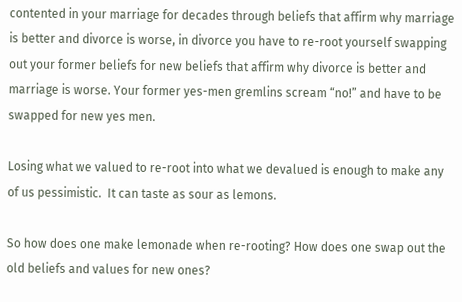contented in your marriage for decades through beliefs that affirm why marriage is better and divorce is worse, in divorce you have to re-root yourself swapping out your former beliefs for new beliefs that affirm why divorce is better and marriage is worse. Your former yes-men gremlins scream “no!” and have to be swapped for new yes men.

Losing what we valued to re-root into what we devalued is enough to make any of us pessimistic.  It can taste as sour as lemons.

So how does one make lemonade when re-rooting? How does one swap out the old beliefs and values for new ones?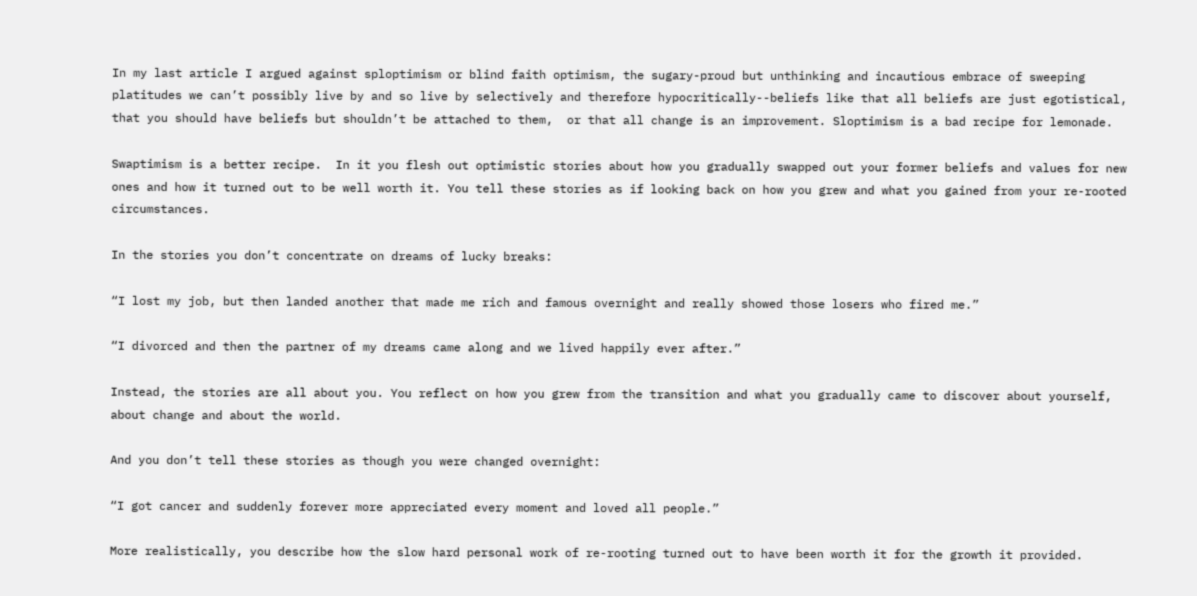In my last article I argued against sploptimism or blind faith optimism, the sugary-proud but unthinking and incautious embrace of sweeping platitudes we can’t possibly live by and so live by selectively and therefore hypocritically--beliefs like that all beliefs are just egotistical, that you should have beliefs but shouldn’t be attached to them,  or that all change is an improvement. Sloptimism is a bad recipe for lemonade.

Swaptimism is a better recipe.  In it you flesh out optimistic stories about how you gradually swapped out your former beliefs and values for new ones and how it turned out to be well worth it. You tell these stories as if looking back on how you grew and what you gained from your re-rooted circumstances.

In the stories you don’t concentrate on dreams of lucky breaks:

“I lost my job, but then landed another that made me rich and famous overnight and really showed those losers who fired me.”

“I divorced and then the partner of my dreams came along and we lived happily ever after.”

Instead, the stories are all about you. You reflect on how you grew from the transition and what you gradually came to discover about yourself, about change and about the world.

And you don’t tell these stories as though you were changed overnight:

“I got cancer and suddenly forever more appreciated every moment and loved all people.”

More realistically, you describe how the slow hard personal work of re-rooting turned out to have been worth it for the growth it provided.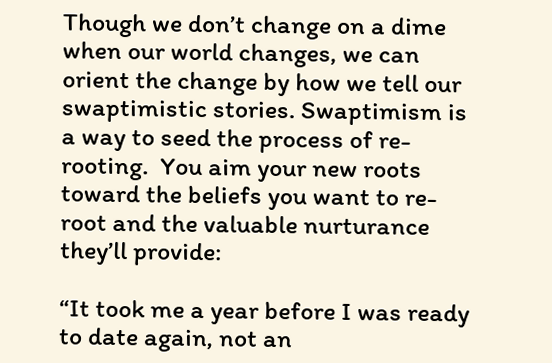Though we don’t change on a dime when our world changes, we can orient the change by how we tell our swaptimistic stories. Swaptimism is a way to seed the process of re-rooting.  You aim your new roots toward the beliefs you want to re-root and the valuable nurturance they’ll provide:

“It took me a year before I was ready to date again, not an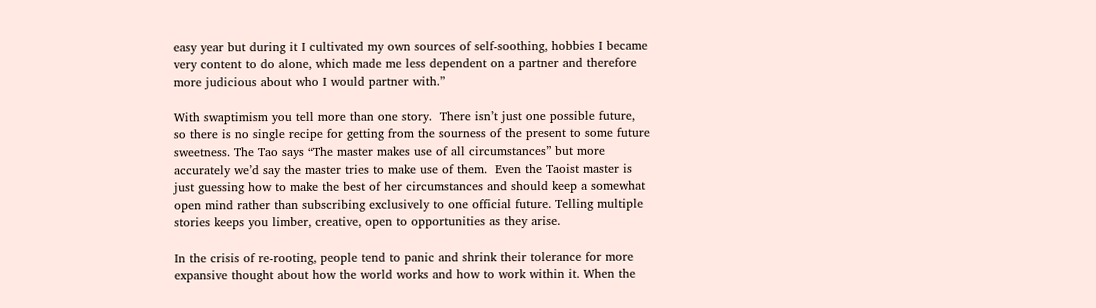easy year but during it I cultivated my own sources of self-soothing, hobbies I became very content to do alone, which made me less dependent on a partner and therefore more judicious about who I would partner with.”

With swaptimism you tell more than one story.  There isn’t just one possible future, so there is no single recipe for getting from the sourness of the present to some future sweetness. The Tao says “The master makes use of all circumstances” but more accurately we’d say the master tries to make use of them.  Even the Taoist master is just guessing how to make the best of her circumstances and should keep a somewhat open mind rather than subscribing exclusively to one official future. Telling multiple stories keeps you limber, creative, open to opportunities as they arise.

In the crisis of re-rooting, people tend to panic and shrink their tolerance for more expansive thought about how the world works and how to work within it. When the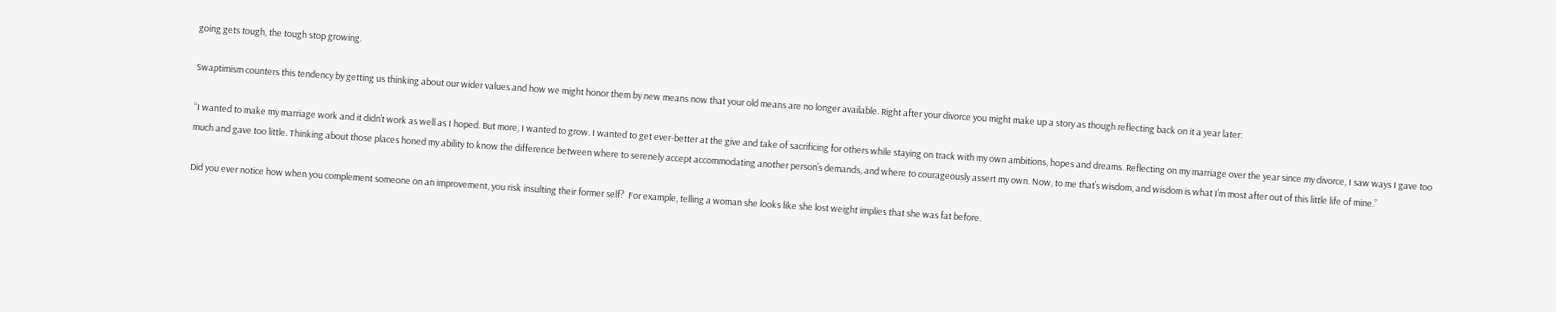going gets tough, the tough stop growing.

Swaptimism counters this tendency by getting us thinking about our wider values and how we might honor them by new means now that your old means are no longer available. Right after your divorce you might make up a story as though reflecting back on it a year later:

“I wanted to make my marriage work and it didn’t work as well as I hoped. But more, I wanted to grow. I wanted to get ever-better at the give and take of sacrificing for others while staying on track with my own ambitions, hopes and dreams. Reflecting on my marriage over the year since my divorce, I saw ways I gave too much and gave too little. Thinking about those places honed my ability to know the difference between where to serenely accept accommodating another person’s demands, and where to courageously assert my own. Now, to me that’s wisdom, and wisdom is what I’m most after out of this little life of mine.”

Did you ever notice how when you complement someone on an improvement, you risk insulting their former self?  For example, telling a woman she looks like she lost weight implies that she was fat before.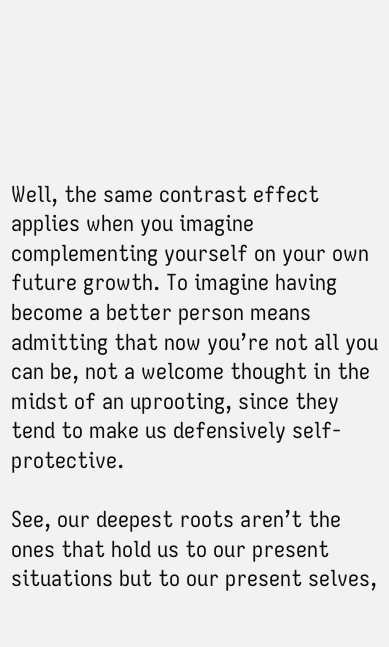Well, the same contrast effect applies when you imagine complementing yourself on your own future growth. To imagine having become a better person means admitting that now you’re not all you can be, not a welcome thought in the midst of an uprooting, since they tend to make us defensively self-protective.

See, our deepest roots aren’t the ones that hold us to our present situations but to our present selves,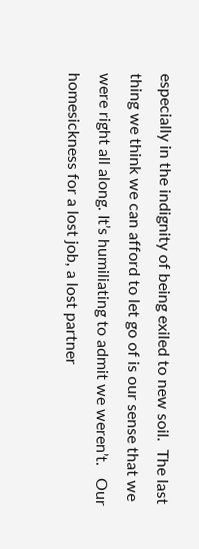especially in the indignity of being exiled to new soil.  The last thing we think we can afford to let go of is our sense that we were right all along. It’s humiliating to admit we weren’t.   Our homesickness for a lost job, a lost partner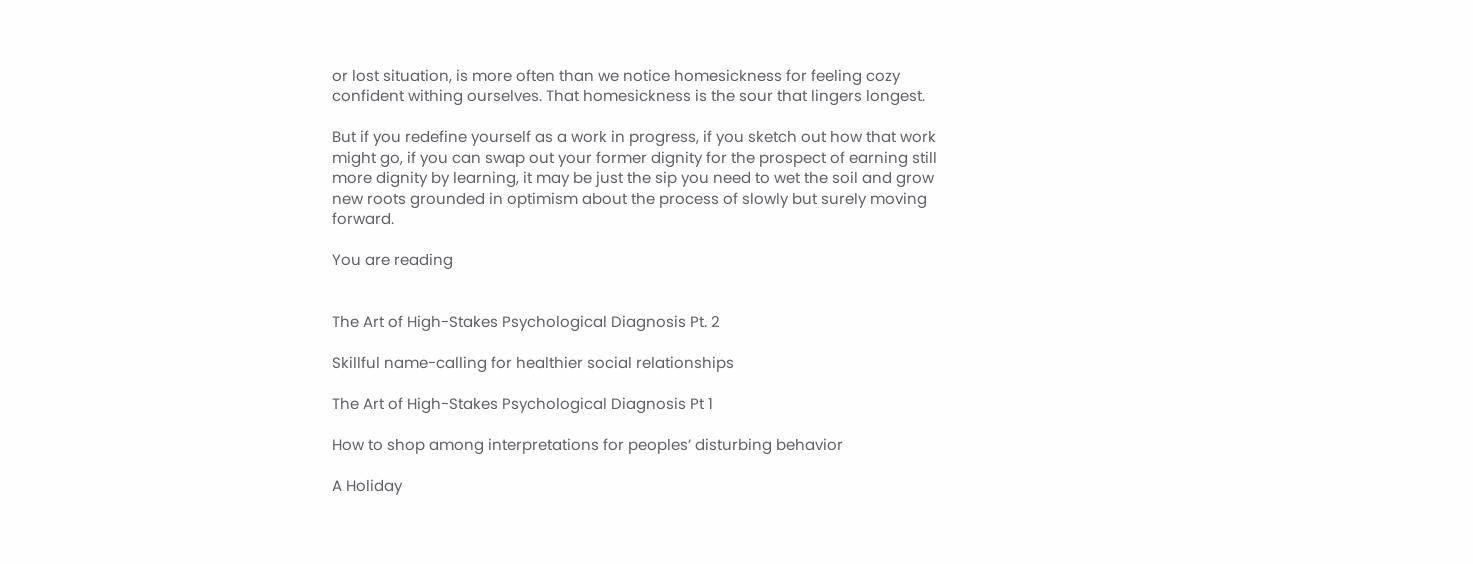or lost situation, is more often than we notice homesickness for feeling cozy confident withing ourselves. That homesickness is the sour that lingers longest.

But if you redefine yourself as a work in progress, if you sketch out how that work might go, if you can swap out your former dignity for the prospect of earning still more dignity by learning, it may be just the sip you need to wet the soil and grow new roots grounded in optimism about the process of slowly but surely moving forward.

You are reading


The Art of High-Stakes Psychological Diagnosis Pt. 2

Skillful name-calling for healthier social relationships

The Art of High-Stakes Psychological Diagnosis Pt 1

How to shop among interpretations for peoples’ disturbing behavior

A Holiday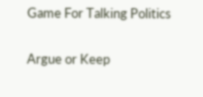Game For Talking Politics

Argue or Keep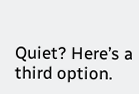Quiet? Here’s a third option.